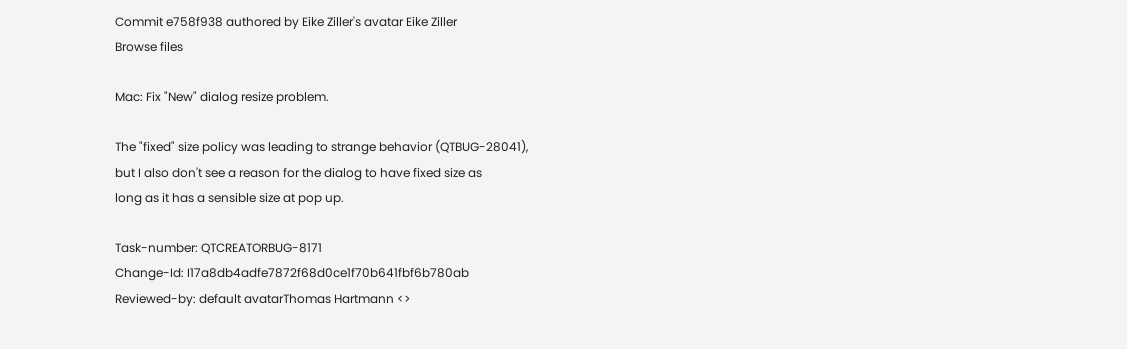Commit e758f938 authored by Eike Ziller's avatar Eike Ziller
Browse files

Mac: Fix "New" dialog resize problem.

The "fixed" size policy was leading to strange behavior (QTBUG-28041),
but I also don't see a reason for the dialog to have fixed size as
long as it has a sensible size at pop up.

Task-number: QTCREATORBUG-8171
Change-Id: I17a8db4adfe7872f68d0ce1f70b641fbf6b780ab
Reviewed-by: default avatarThomas Hartmann <>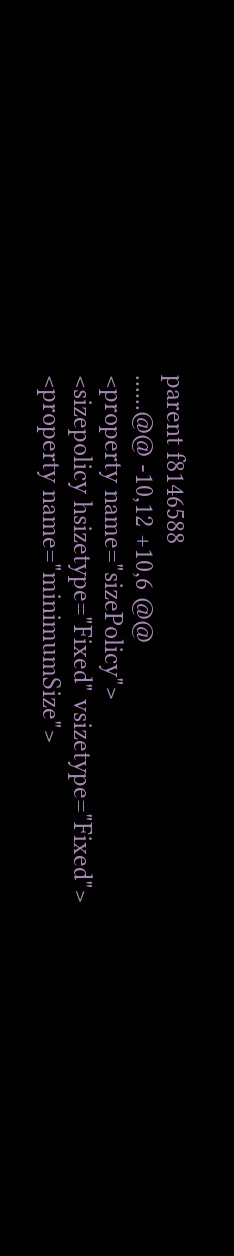parent f8146588
......@@ -10,12 +10,6 @@
<property name="sizePolicy">
<sizepolicy hsizetype="Fixed" vsizetype="Fixed">
<property name="minimumSize">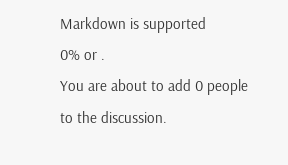Markdown is supported
0% or .
You are about to add 0 people to the discussion.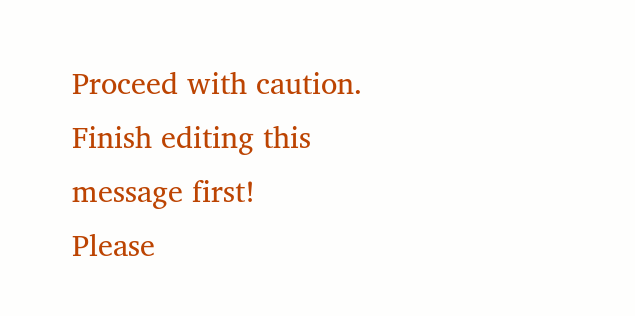Proceed with caution.
Finish editing this message first!
Please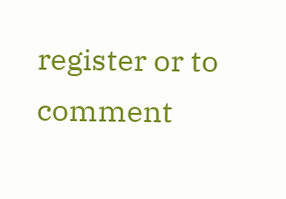register or to comment